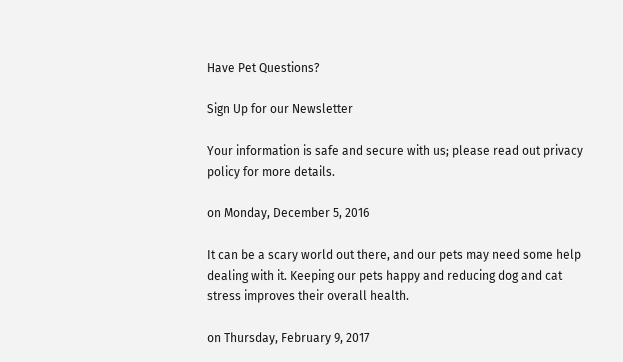Have Pet Questions?

Sign Up for our Newsletter

Your information is safe and secure with us; please read out privacy policy for more details.

on Monday, December 5, 2016

It can be a scary world out there, and our pets may need some help dealing with it. Keeping our pets happy and reducing dog and cat stress improves their overall health.

on Thursday, February 9, 2017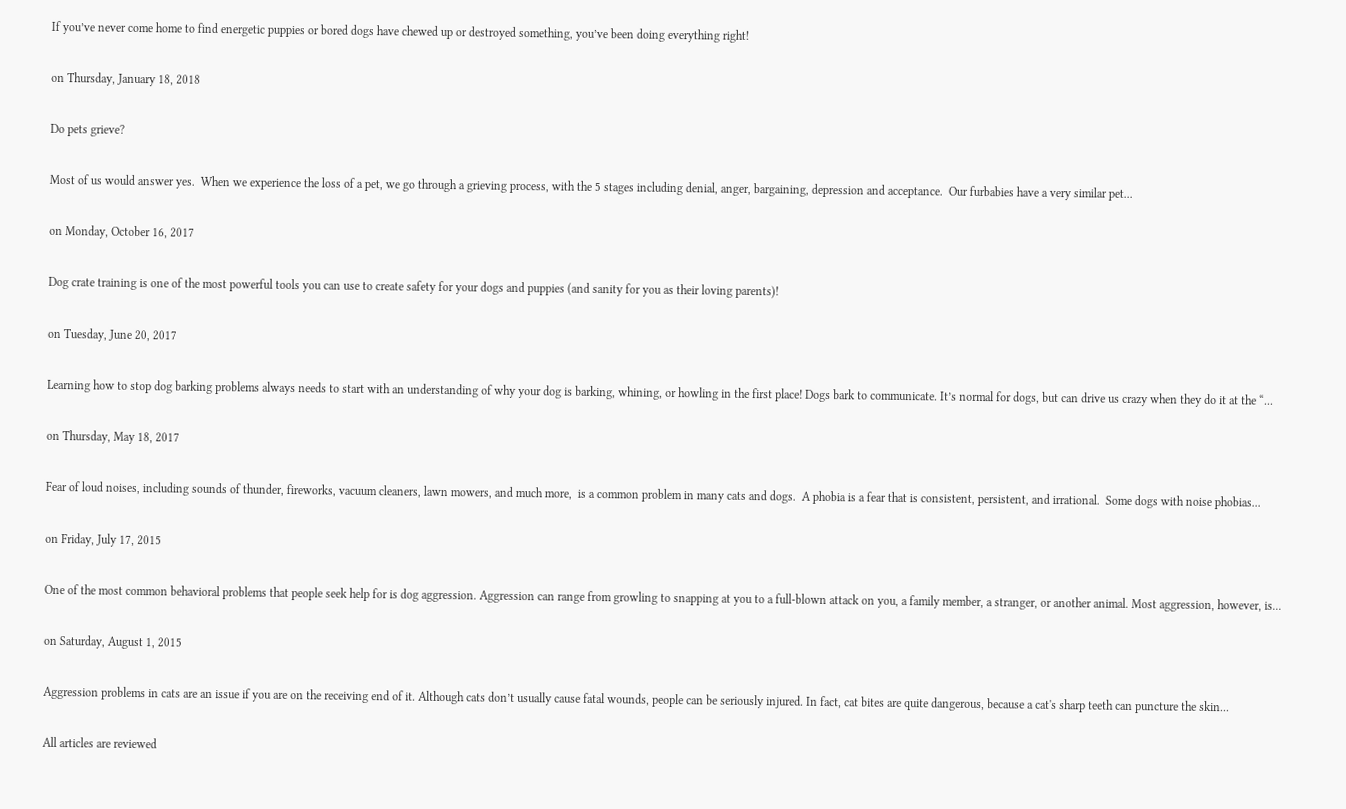If you’ve never come home to find energetic puppies or bored dogs have chewed up or destroyed something, you’ve been doing everything right!

on Thursday, January 18, 2018

Do pets grieve?

Most of us would answer yes.  When we experience the loss of a pet, we go through a grieving process, with the 5 stages including denial, anger, bargaining, depression and acceptance.  Our furbabies have a very similar pet...

on Monday, October 16, 2017

Dog crate training is one of the most powerful tools you can use to create safety for your dogs and puppies (and sanity for you as their loving parents)!

on Tuesday, June 20, 2017

Learning how to stop dog barking problems always needs to start with an understanding of why your dog is barking, whining, or howling in the first place! Dogs bark to communicate. It’s normal for dogs, but can drive us crazy when they do it at the “...

on Thursday, May 18, 2017

Fear of loud noises, including sounds of thunder, fireworks, vacuum cleaners, lawn mowers, and much more,  is a common problem in many cats and dogs.  A phobia is a fear that is consistent, persistent, and irrational.  Some dogs with noise phobias...

on Friday, July 17, 2015

One of the most common behavioral problems that people seek help for is dog aggression. Aggression can range from growling to snapping at you to a full-blown attack on you, a family member, a stranger, or another animal. Most aggression, however, is...

on Saturday, August 1, 2015

Aggression problems in cats are an issue if you are on the receiving end of it. Although cats don’t usually cause fatal wounds, people can be seriously injured. In fact, cat bites are quite dangerous, because a cat's sharp teeth can puncture the skin...

All articles are reviewed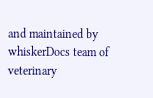and maintained by whiskerDocs team of veterinary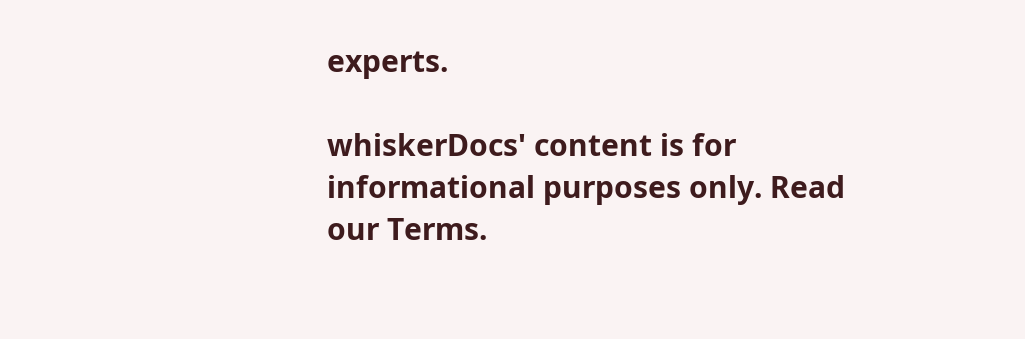experts.

whiskerDocs' content is for informational purposes only. Read our Terms.